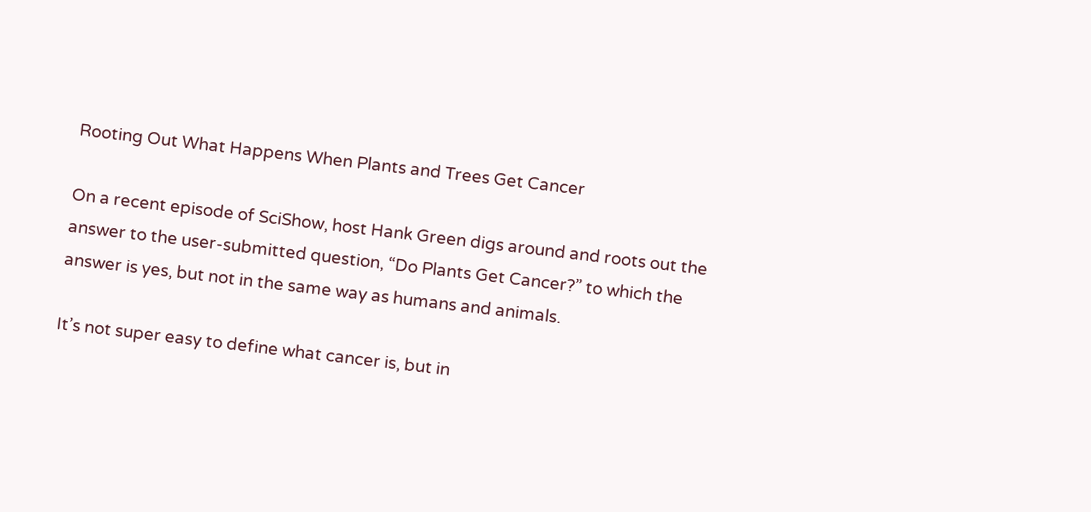Rooting Out What Happens When Plants and Trees Get Cancer

On a recent episode of SciShow, host Hank Green digs around and roots out the answer to the user-submitted question, “Do Plants Get Cancer?” to which the answer is yes, but not in the same way as humans and animals.

It’s not super easy to define what cancer is, but in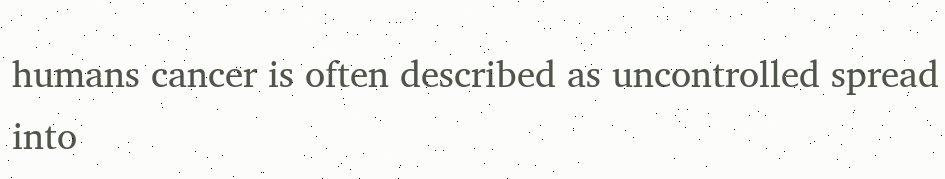humans cancer is often described as uncontrolled spread into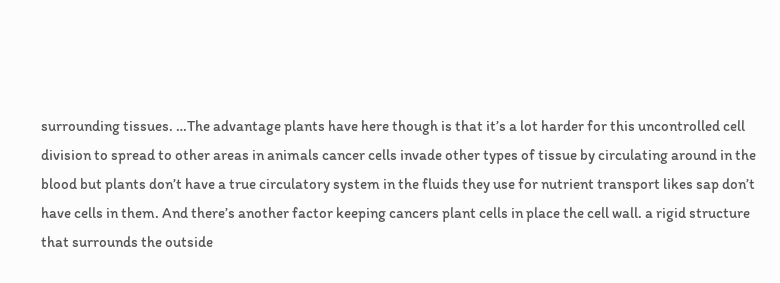surrounding tissues. …The advantage plants have here though is that it’s a lot harder for this uncontrolled cell division to spread to other areas in animals cancer cells invade other types of tissue by circulating around in the blood but plants don’t have a true circulatory system in the fluids they use for nutrient transport likes sap don’t have cells in them. And there’s another factor keeping cancers plant cells in place the cell wall. a rigid structure that surrounds the outside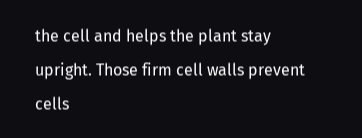the cell and helps the plant stay upright. Those firm cell walls prevent cells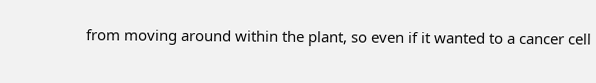from moving around within the plant, so even if it wanted to a cancer cell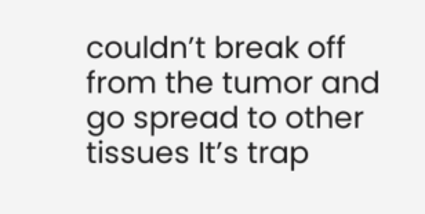couldn’t break off from the tumor and go spread to other tissues It’s trap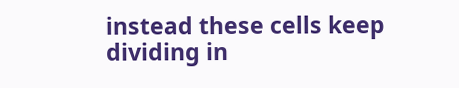instead these cells keep dividing in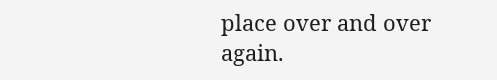place over and over again.